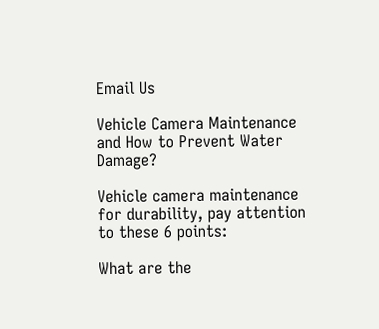Email Us

Vehicle Camera Maintenance and How to Prevent Water Damage?

Vehicle camera maintenance for durability, pay attention to these 6 points:

What are the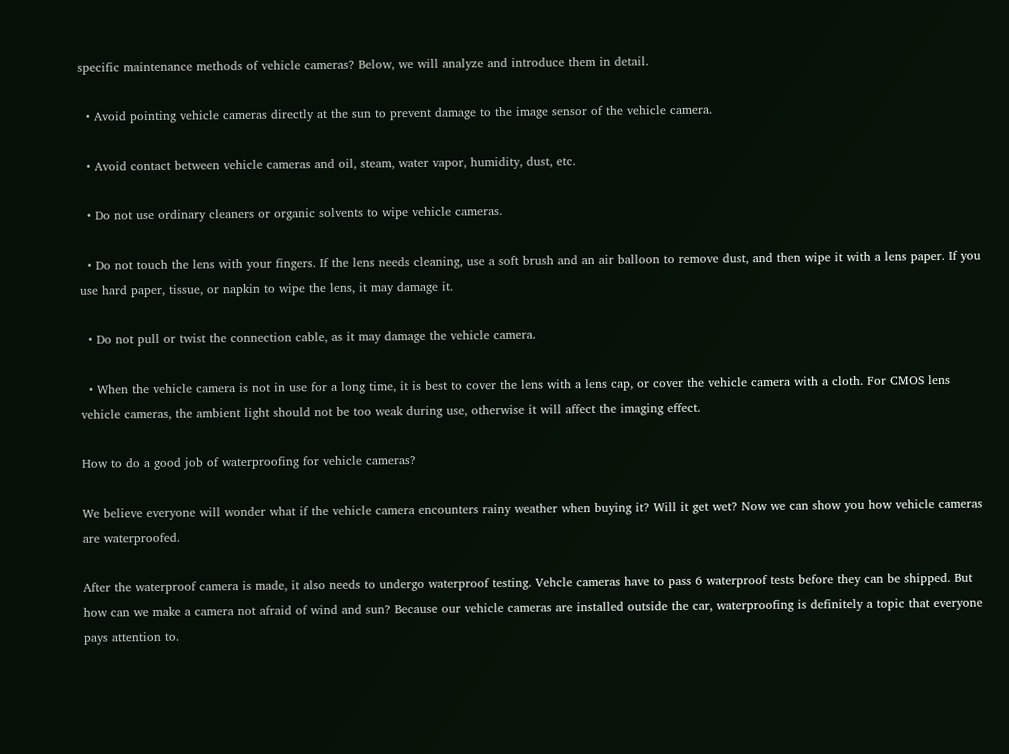specific maintenance methods of vehicle cameras? Below, we will analyze and introduce them in detail.

  • Avoid pointing vehicle cameras directly at the sun to prevent damage to the image sensor of the vehicle camera.

  • Avoid contact between vehicle cameras and oil, steam, water vapor, humidity, dust, etc.

  • Do not use ordinary cleaners or organic solvents to wipe vehicle cameras.

  • Do not touch the lens with your fingers. If the lens needs cleaning, use a soft brush and an air balloon to remove dust, and then wipe it with a lens paper. If you use hard paper, tissue, or napkin to wipe the lens, it may damage it.

  • Do not pull or twist the connection cable, as it may damage the vehicle camera.

  • When the vehicle camera is not in use for a long time, it is best to cover the lens with a lens cap, or cover the vehicle camera with a cloth. For CMOS lens vehicle cameras, the ambient light should not be too weak during use, otherwise it will affect the imaging effect.

How to do a good job of waterproofing for vehicle cameras?

We believe everyone will wonder what if the vehicle camera encounters rainy weather when buying it? Will it get wet? Now we can show you how vehicle cameras are waterproofed.

After the waterproof camera is made, it also needs to undergo waterproof testing. Vehcle cameras have to pass 6 waterproof tests before they can be shipped. But how can we make a camera not afraid of wind and sun? Because our vehicle cameras are installed outside the car, waterproofing is definitely a topic that everyone pays attention to.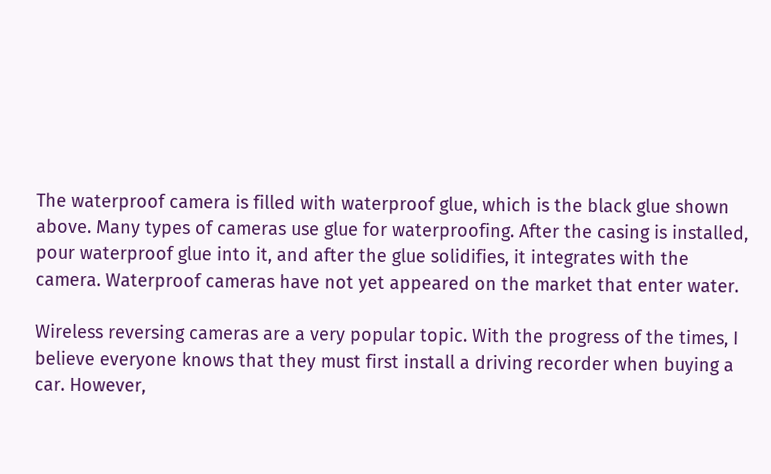The waterproof camera is filled with waterproof glue, which is the black glue shown above. Many types of cameras use glue for waterproofing. After the casing is installed, pour waterproof glue into it, and after the glue solidifies, it integrates with the camera. Waterproof cameras have not yet appeared on the market that enter water.

Wireless reversing cameras are a very popular topic. With the progress of the times, I believe everyone knows that they must first install a driving recorder when buying a car. However,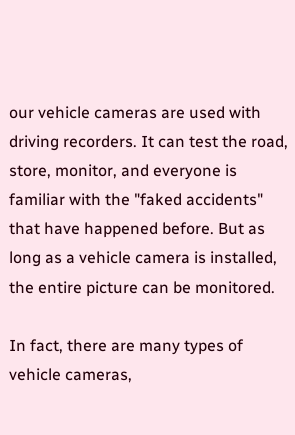our vehicle cameras are used with driving recorders. It can test the road, store, monitor, and everyone is familiar with the "faked accidents" that have happened before. But as long as a vehicle camera is installed, the entire picture can be monitored.

In fact, there are many types of vehicle cameras,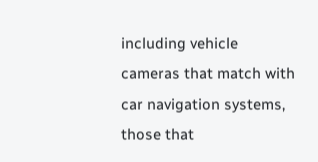including vehicle cameras that match with car navigation systems, those that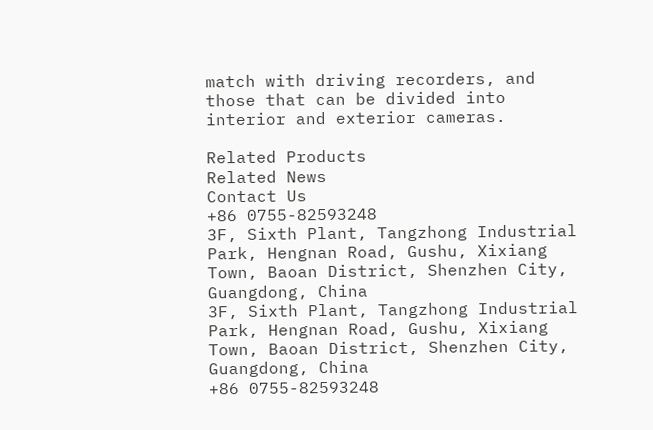match with driving recorders, and those that can be divided into interior and exterior cameras.

Related Products
Related News
Contact Us
+86 0755-82593248
3F, Sixth Plant, Tangzhong Industrial Park, Hengnan Road, Gushu, Xixiang Town, Baoan District, Shenzhen City, Guangdong, China
3F, Sixth Plant, Tangzhong Industrial Park, Hengnan Road, Gushu, Xixiang Town, Baoan District, Shenzhen City, Guangdong, China
+86 0755-82593248